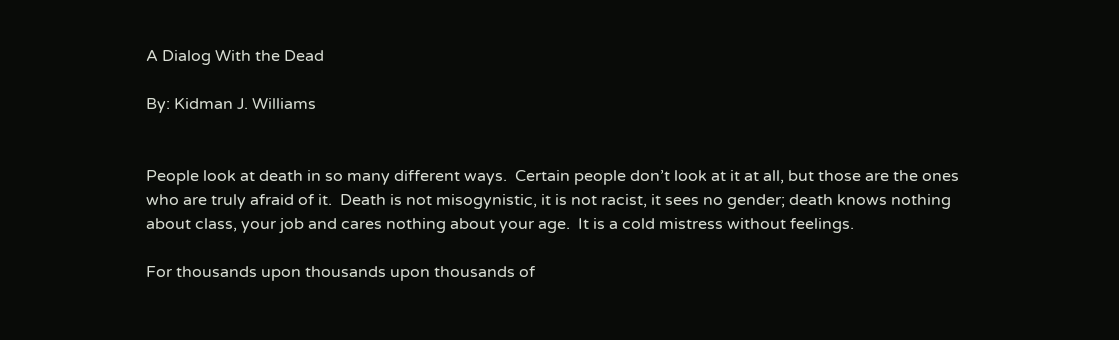A Dialog With the Dead

By: Kidman J. Williams


People look at death in so many different ways.  Certain people don’t look at it at all, but those are the ones who are truly afraid of it.  Death is not misogynistic, it is not racist, it sees no gender; death knows nothing about class, your job and cares nothing about your age.  It is a cold mistress without feelings.

For thousands upon thousands upon thousands of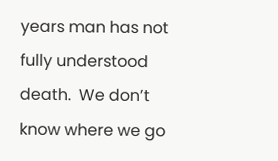years man has not fully understood death.  We don’t know where we go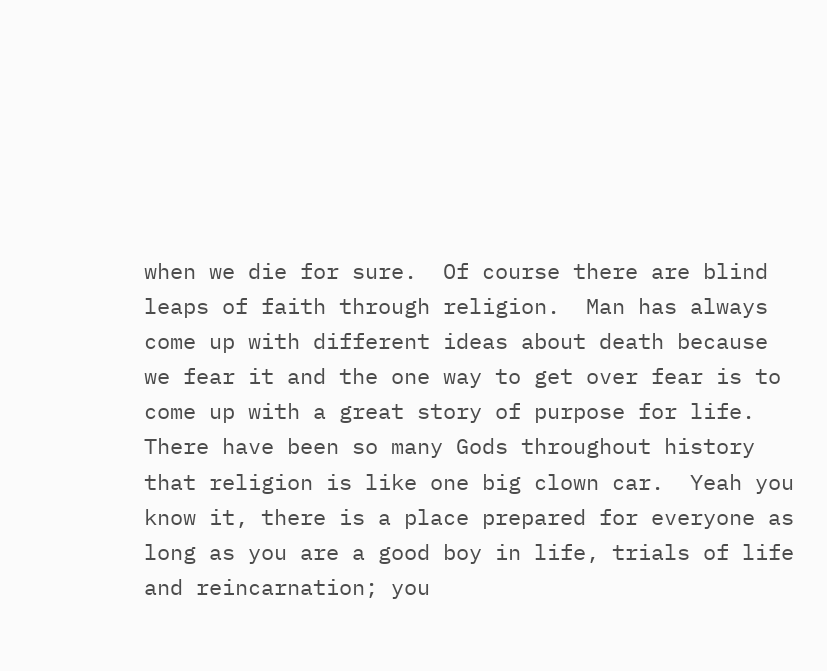when we die for sure.  Of course there are blind leaps of faith through religion.  Man has always come up with different ideas about death because we fear it and the one way to get over fear is to come up with a great story of purpose for life.  There have been so many Gods throughout history that religion is like one big clown car.  Yeah you know it, there is a place prepared for everyone as long as you are a good boy in life, trials of life and reincarnation; you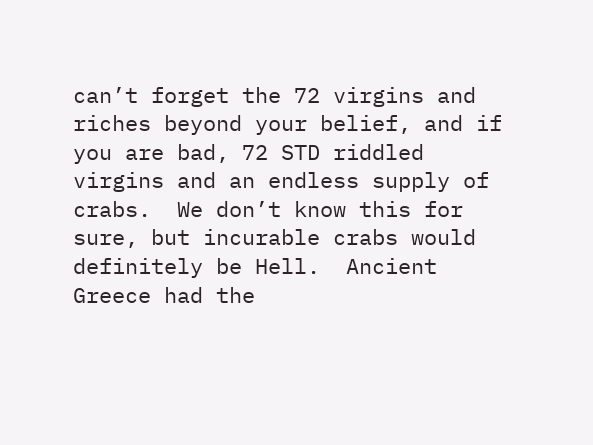can’t forget the 72 virgins and riches beyond your belief, and if you are bad, 72 STD riddled virgins and an endless supply of crabs.  We don’t know this for sure, but incurable crabs would definitely be Hell.  Ancient Greece had the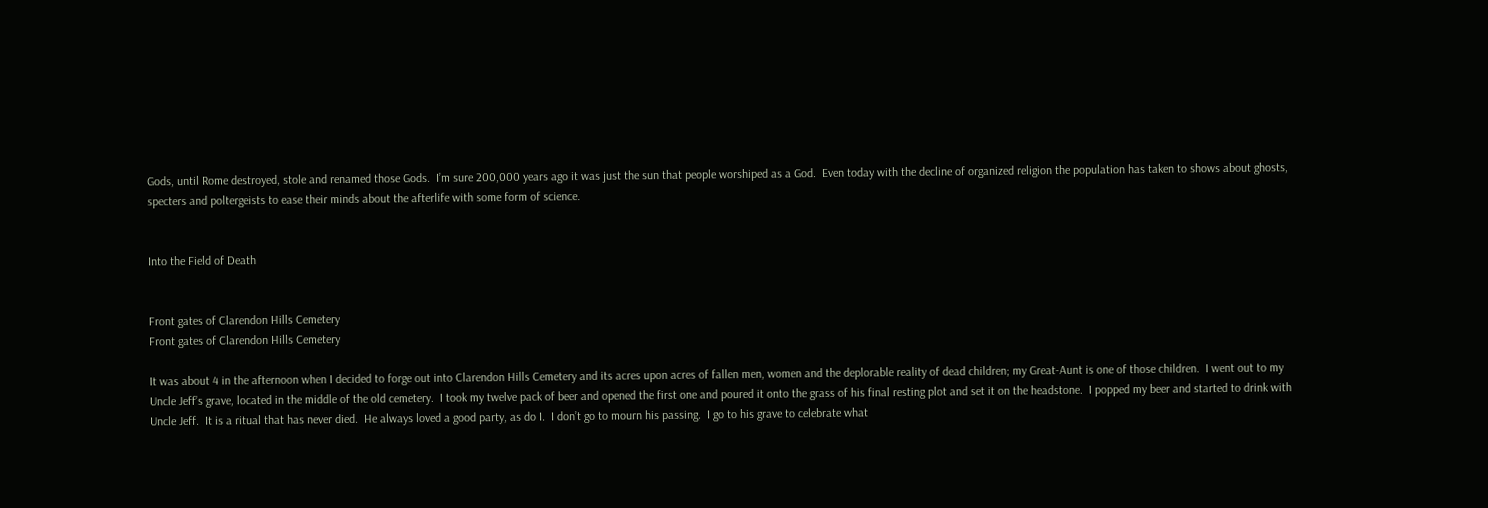Gods, until Rome destroyed, stole and renamed those Gods.  I’m sure 200,000 years ago it was just the sun that people worshiped as a God.  Even today with the decline of organized religion the population has taken to shows about ghosts, specters and poltergeists to ease their minds about the afterlife with some form of science.


Into the Field of Death


Front gates of Clarendon Hills Cemetery
Front gates of Clarendon Hills Cemetery

It was about 4 in the afternoon when I decided to forge out into Clarendon Hills Cemetery and its acres upon acres of fallen men, women and the deplorable reality of dead children; my Great-Aunt is one of those children.  I went out to my Uncle Jeff’s grave, located in the middle of the old cemetery.  I took my twelve pack of beer and opened the first one and poured it onto the grass of his final resting plot and set it on the headstone.  I popped my beer and started to drink with Uncle Jeff.  It is a ritual that has never died.  He always loved a good party, as do I.  I don’t go to mourn his passing.  I go to his grave to celebrate what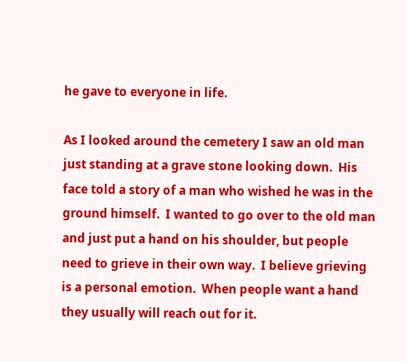he gave to everyone in life.

As I looked around the cemetery I saw an old man just standing at a grave stone looking down.  His face told a story of a man who wished he was in the ground himself.  I wanted to go over to the old man and just put a hand on his shoulder, but people need to grieve in their own way.  I believe grieving is a personal emotion.  When people want a hand they usually will reach out for it.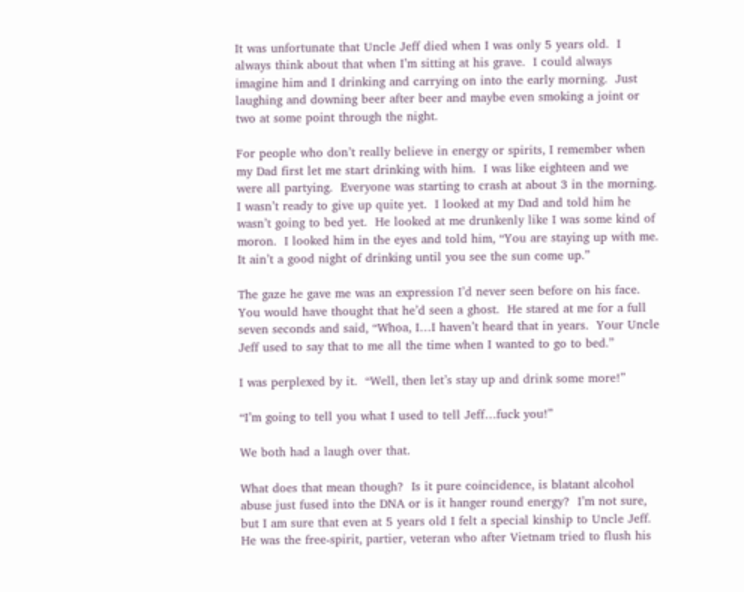It was unfortunate that Uncle Jeff died when I was only 5 years old.  I always think about that when I’m sitting at his grave.  I could always imagine him and I drinking and carrying on into the early morning.  Just laughing and downing beer after beer and maybe even smoking a joint or two at some point through the night.

For people who don’t really believe in energy or spirits, I remember when my Dad first let me start drinking with him.  I was like eighteen and we were all partying.  Everyone was starting to crash at about 3 in the morning.  I wasn’t ready to give up quite yet.  I looked at my Dad and told him he wasn’t going to bed yet.  He looked at me drunkenly like I was some kind of moron.  I looked him in the eyes and told him, “You are staying up with me.  It ain’t a good night of drinking until you see the sun come up.”

The gaze he gave me was an expression I’d never seen before on his face.  You would have thought that he’d seen a ghost.  He stared at me for a full seven seconds and said, “Whoa, I…I haven’t heard that in years.  Your Uncle Jeff used to say that to me all the time when I wanted to go to bed.”

I was perplexed by it.  “Well, then let’s stay up and drink some more!”

“I’m going to tell you what I used to tell Jeff…fuck you!”

We both had a laugh over that.

What does that mean though?  Is it pure coincidence, is blatant alcohol abuse just fused into the DNA or is it hanger round energy?  I’m not sure, but I am sure that even at 5 years old I felt a special kinship to Uncle Jeff.  He was the free-spirit, partier, veteran who after Vietnam tried to flush his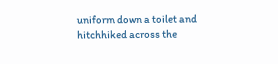uniform down a toilet and hitchhiked across the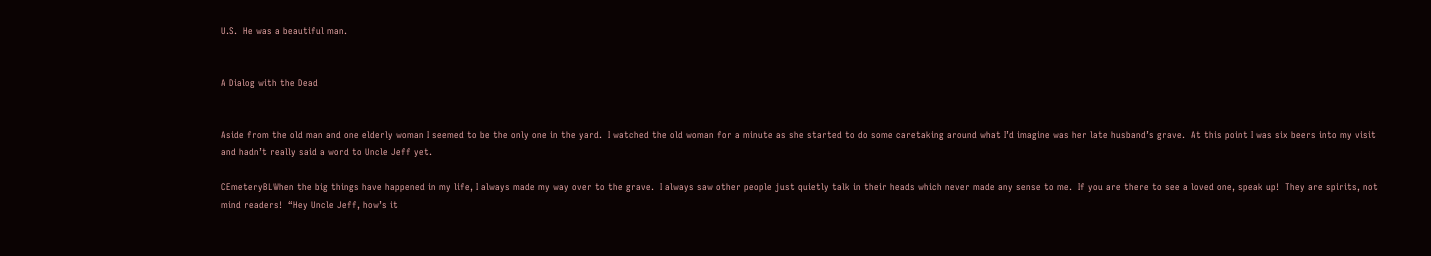U.S.  He was a beautiful man.


A Dialog with the Dead


Aside from the old man and one elderly woman I seemed to be the only one in the yard.  I watched the old woman for a minute as she started to do some caretaking around what I’d imagine was her late husband’s grave.  At this point I was six beers into my visit and hadn’t really said a word to Uncle Jeff yet.

CEmeteryBLWhen the big things have happened in my life, I always made my way over to the grave.  I always saw other people just quietly talk in their heads which never made any sense to me.  If you are there to see a loved one, speak up!  They are spirits, not mind readers!  “Hey Uncle Jeff, how’s it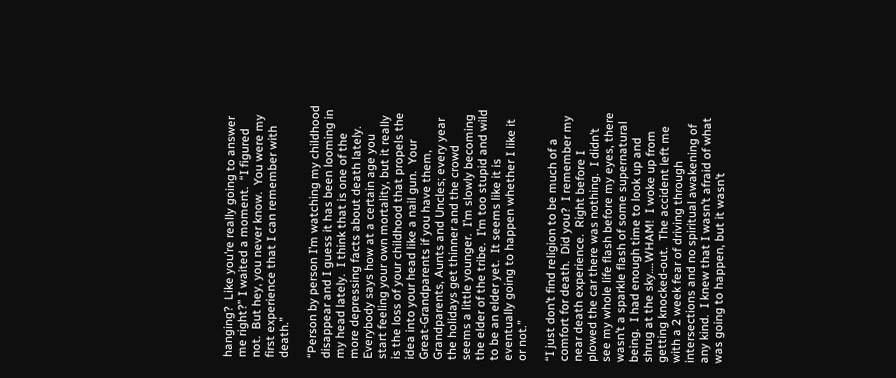hanging?  Like you’re really going to answer me right?” I waited a moment.  “I figured not.  But hey, you never know.  You were my first experience that I can remember with death.”

“Person by person I’m watching my childhood disappear and I guess it has been looming in my head lately.  I think that is one of the more depressing facts about death lately.  Everybody says how at a certain age you start feeling your own mortality, but it really is the loss of your childhood that propels the idea into your head like a nail gun.  Your Great-Grandparents if you have them, Grandparents, Aunts and Uncles; every year the holidays get thinner and the crowd seems a little younger.  I’m slowly becoming the elder of the tribe.  I’m too stupid and wild to be an elder yet.  It seems like it is eventually going to happen whether I like it or not.”

“I just don’t find religion to be much of a comfort for death.  Did you?  I remember my near death experience.  Right before I plowed the car there was nothing.  I didn’t see my whole life flash before my eyes, there wasn’t a sparkle flash of some supernatural being.  I had enough time to look up and shrug at the sky….WHAM!  I woke up from getting knocked-out.  The accident left me with a 2 week fear of driving through intersections and no spiritual awakening of any kind.  I knew that I wasn’t afraid of what was going to happen, but it wasn’t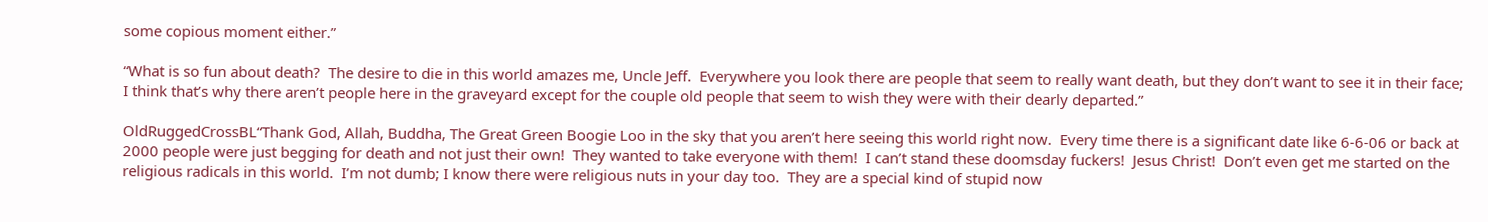some copious moment either.”

“What is so fun about death?  The desire to die in this world amazes me, Uncle Jeff.  Everywhere you look there are people that seem to really want death, but they don’t want to see it in their face; I think that’s why there aren’t people here in the graveyard except for the couple old people that seem to wish they were with their dearly departed.”

OldRuggedCrossBL“Thank God, Allah, Buddha, The Great Green Boogie Loo in the sky that you aren’t here seeing this world right now.  Every time there is a significant date like 6-6-06 or back at 2000 people were just begging for death and not just their own!  They wanted to take everyone with them!  I can’t stand these doomsday fuckers!  Jesus Christ!  Don’t even get me started on the religious radicals in this world.  I’m not dumb; I know there were religious nuts in your day too.  They are a special kind of stupid now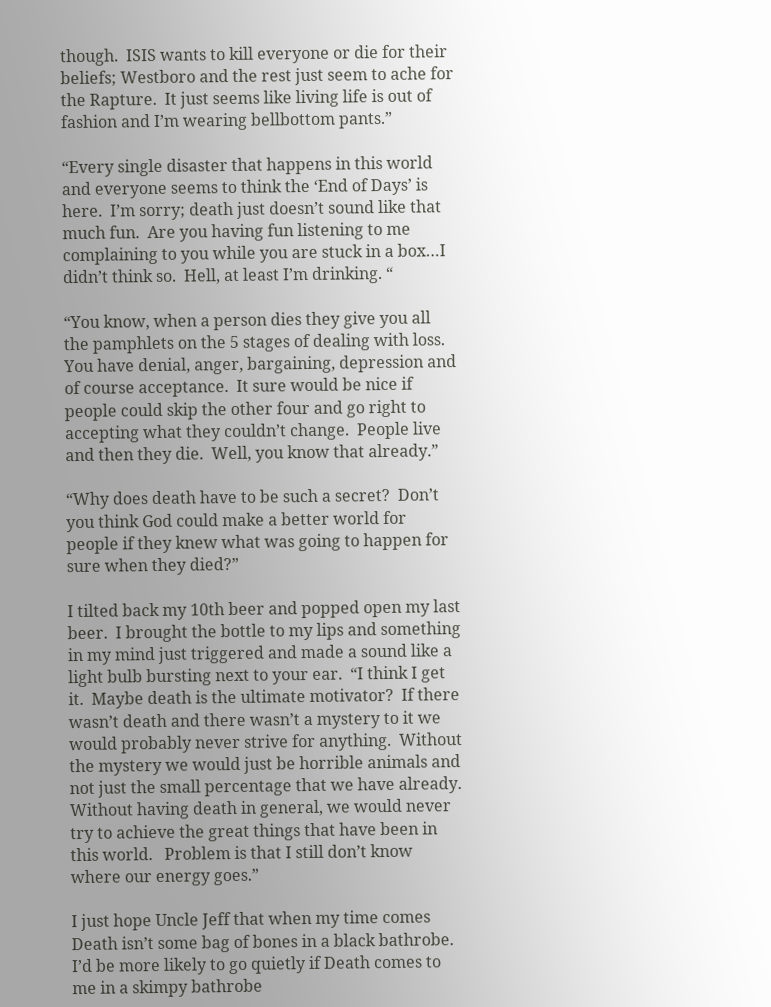though.  ISIS wants to kill everyone or die for their beliefs; Westboro and the rest just seem to ache for the Rapture.  It just seems like living life is out of fashion and I’m wearing bellbottom pants.”

“Every single disaster that happens in this world and everyone seems to think the ‘End of Days’ is here.  I’m sorry; death just doesn’t sound like that much fun.  Are you having fun listening to me complaining to you while you are stuck in a box…I didn’t think so.  Hell, at least I’m drinking. “

“You know, when a person dies they give you all the pamphlets on the 5 stages of dealing with loss.  You have denial, anger, bargaining, depression and of course acceptance.  It sure would be nice if people could skip the other four and go right to accepting what they couldn’t change.  People live and then they die.  Well, you know that already.”

“Why does death have to be such a secret?  Don’t you think God could make a better world for people if they knew what was going to happen for sure when they died?”

I tilted back my 10th beer and popped open my last beer.  I brought the bottle to my lips and something in my mind just triggered and made a sound like a light bulb bursting next to your ear.  “I think I get it.  Maybe death is the ultimate motivator?  If there wasn’t death and there wasn’t a mystery to it we would probably never strive for anything.  Without the mystery we would just be horrible animals and not just the small percentage that we have already.  Without having death in general, we would never try to achieve the great things that have been in this world.   Problem is that I still don’t know where our energy goes.”

I just hope Uncle Jeff that when my time comes Death isn’t some bag of bones in a black bathrobe.  I’d be more likely to go quietly if Death comes to me in a skimpy bathrobe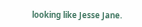looking like Jesse Jane.